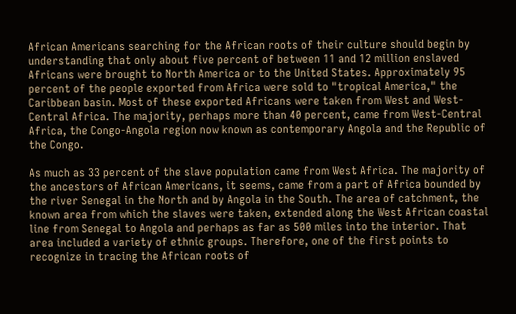African Americans searching for the African roots of their culture should begin by understanding that only about five percent of between 11 and 12 million enslaved Africans were brought to North America or to the United States. Approximately 95 percent of the people exported from Africa were sold to "tropical America," the Caribbean basin. Most of these exported Africans were taken from West and West-Central Africa. The majority, perhaps more than 40 percent, came from West-Central Africa, the Congo-Angola region now known as contemporary Angola and the Republic of the Congo.

As much as 33 percent of the slave population came from West Africa. The majority of the ancestors of African Americans, it seems, came from a part of Africa bounded by the river Senegal in the North and by Angola in the South. The area of catchment, the known area from which the slaves were taken, extended along the West African coastal line from Senegal to Angola and perhaps as far as 500 miles into the interior. That area included a variety of ethnic groups. Therefore, one of the first points to recognize in tracing the African roots of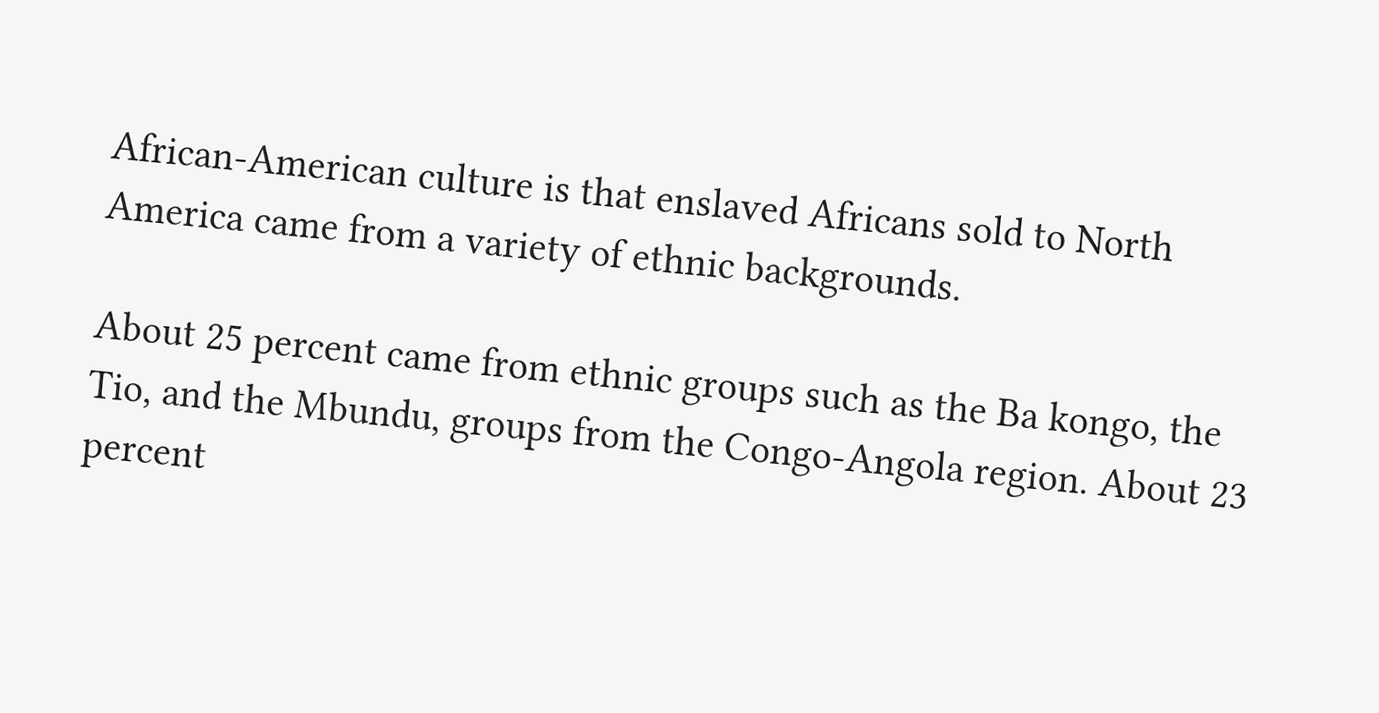African-American culture is that enslaved Africans sold to North America came from a variety of ethnic backgrounds.

About 25 percent came from ethnic groups such as the Ba kongo, the Tio, and the Mbundu, groups from the Congo-Angola region. About 23 percent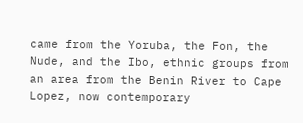came from the Yoruba, the Fon, the Nude, and the Ibo, ethnic groups from an area from the Benin River to Cape Lopez, now contemporary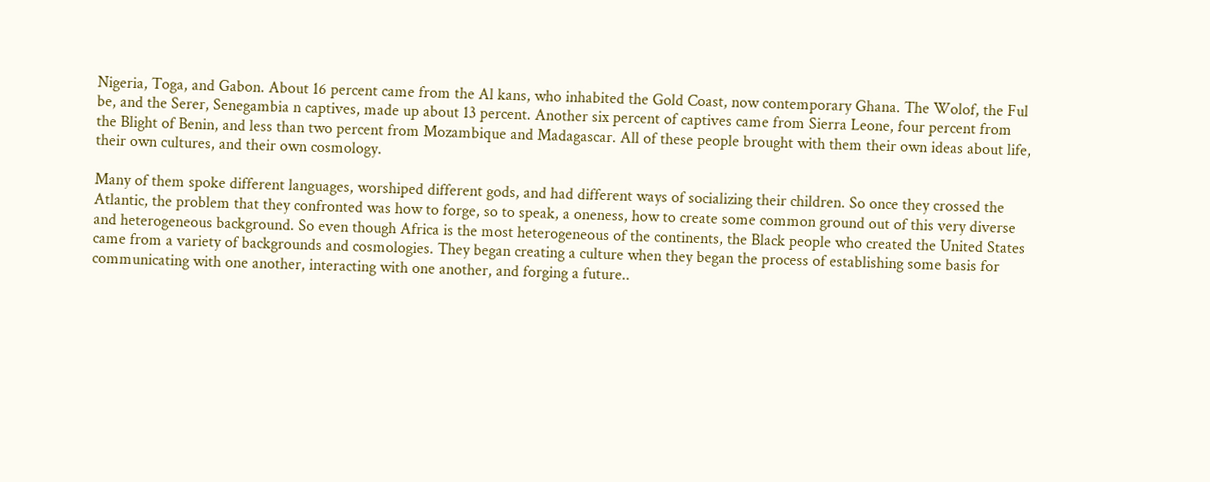Nigeria, Toga, and Gabon. About 16 percent came from the Al kans, who inhabited the Gold Coast, now contemporary Ghana. The Wolof, the Ful be, and the Serer, Senegambia n captives, made up about 13 percent. Another six percent of captives came from Sierra Leone, four percent from the Blight of Benin, and less than two percent from Mozambique and Madagascar. All of these people brought with them their own ideas about life, their own cultures, and their own cosmology.

Many of them spoke different languages, worshiped different gods, and had different ways of socializing their children. So once they crossed the Atlantic, the problem that they confronted was how to forge, so to speak, a oneness, how to create some common ground out of this very diverse and heterogeneous background. So even though Africa is the most heterogeneous of the continents, the Black people who created the United States came from a variety of backgrounds and cosmologies. They began creating a culture when they began the process of establishing some basis for communicating with one another, interacting with one another, and forging a future..